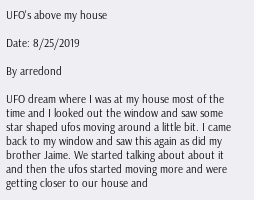UFO's above my house

Date: 8/25/2019

By arredond

UFO dream where I was at my house most of the time and I looked out the window and saw some star shaped ufos moving around a little bit. I came back to my window and saw this again as did my brother Jaime. We started talking about about it and then the ufos started moving more and were getting closer to our house and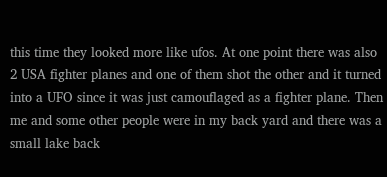this time they looked more like ufos. At one point there was also 2 USA fighter planes and one of them shot the other and it turned into a UFO since it was just camouflaged as a fighter plane. Then me and some other people were in my back yard and there was a small lake back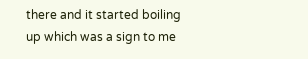there and it started boiling up which was a sign to me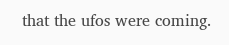that the ufos were coming.